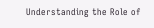Understanding the Role of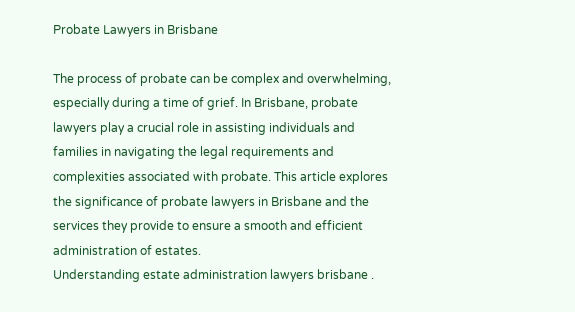Probate Lawyers in Brisbane

The process of probate can be complex and overwhelming, especially during a time of grief. In Brisbane, probate lawyers play a crucial role in assisting individuals and families in navigating the legal requirements and complexities associated with probate. This article explores the significance of probate lawyers in Brisbane and the services they provide to ensure a smooth and efficient administration of estates.
Understanding estate administration lawyers brisbane .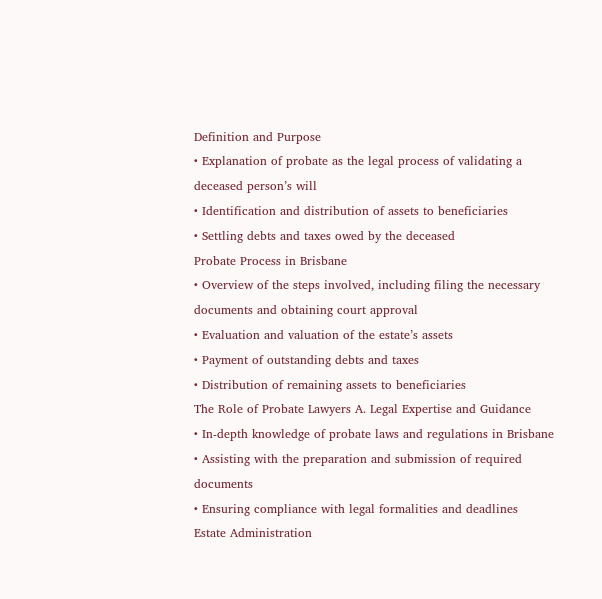Definition and Purpose
• Explanation of probate as the legal process of validating a deceased person’s will
• Identification and distribution of assets to beneficiaries
• Settling debts and taxes owed by the deceased
Probate Process in Brisbane
• Overview of the steps involved, including filing the necessary documents and obtaining court approval
• Evaluation and valuation of the estate’s assets
• Payment of outstanding debts and taxes
• Distribution of remaining assets to beneficiaries
The Role of Probate Lawyers A. Legal Expertise and Guidance
• In-depth knowledge of probate laws and regulations in Brisbane
• Assisting with the preparation and submission of required documents
• Ensuring compliance with legal formalities and deadlines
Estate Administration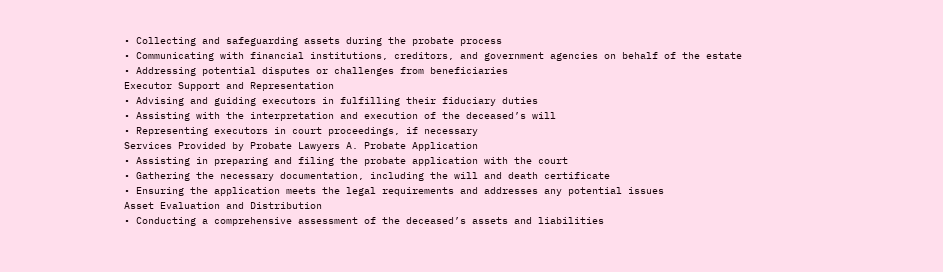• Collecting and safeguarding assets during the probate process
• Communicating with financial institutions, creditors, and government agencies on behalf of the estate
• Addressing potential disputes or challenges from beneficiaries
Executor Support and Representation
• Advising and guiding executors in fulfilling their fiduciary duties
• Assisting with the interpretation and execution of the deceased’s will
• Representing executors in court proceedings, if necessary
Services Provided by Probate Lawyers A. Probate Application
• Assisting in preparing and filing the probate application with the court
• Gathering the necessary documentation, including the will and death certificate
• Ensuring the application meets the legal requirements and addresses any potential issues
Asset Evaluation and Distribution
• Conducting a comprehensive assessment of the deceased’s assets and liabilities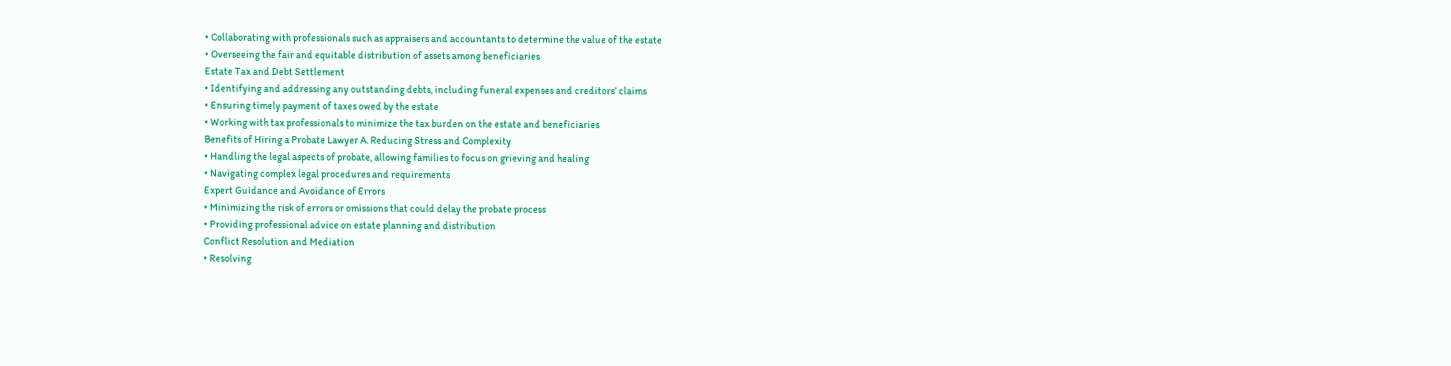• Collaborating with professionals such as appraisers and accountants to determine the value of the estate
• Overseeing the fair and equitable distribution of assets among beneficiaries
Estate Tax and Debt Settlement
• Identifying and addressing any outstanding debts, including funeral expenses and creditors’ claims
• Ensuring timely payment of taxes owed by the estate
• Working with tax professionals to minimize the tax burden on the estate and beneficiaries
Benefits of Hiring a Probate Lawyer A. Reducing Stress and Complexity
• Handling the legal aspects of probate, allowing families to focus on grieving and healing
• Navigating complex legal procedures and requirements
Expert Guidance and Avoidance of Errors
• Minimizing the risk of errors or omissions that could delay the probate process
• Providing professional advice on estate planning and distribution
Conflict Resolution and Mediation
• Resolving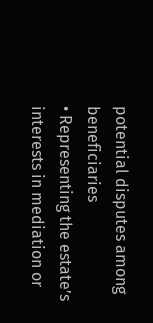potential disputes among beneficiaries
• Representing the estate’s interests in mediation or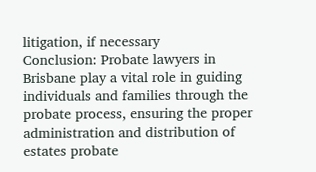litigation, if necessary
Conclusion: Probate lawyers in Brisbane play a vital role in guiding individuals and families through the probate process, ensuring the proper administration and distribution of estates probate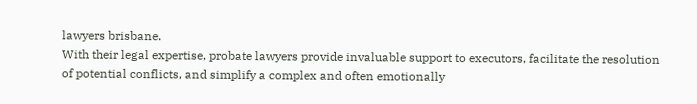lawyers brisbane.
With their legal expertise, probate lawyers provide invaluable support to executors, facilitate the resolution of potential conflicts, and simplify a complex and often emotionally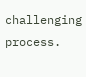challenging process.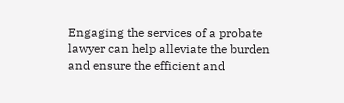Engaging the services of a probate lawyer can help alleviate the burden and ensure the efficient and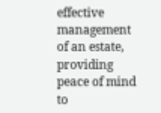effective management of an estate, providing peace of mind to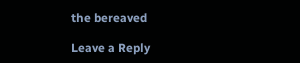the bereaved

Leave a Reply